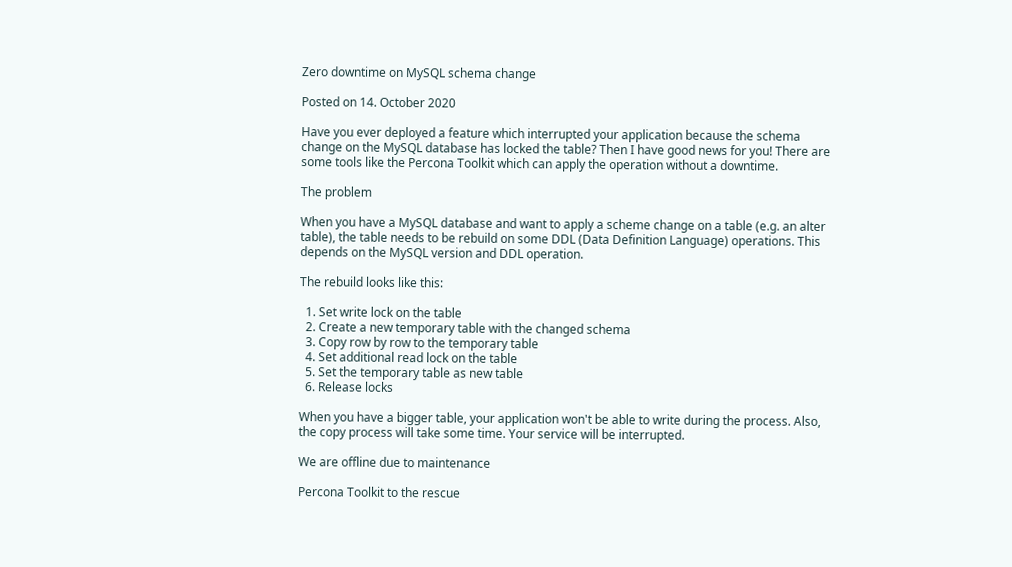Zero downtime on MySQL schema change

Posted on 14. October 2020

Have you ever deployed a feature which interrupted your application because the schema change on the MySQL database has locked the table? Then I have good news for you! There are some tools like the Percona Toolkit which can apply the operation without a downtime.

The problem

When you have a MySQL database and want to apply a scheme change on a table (e.g. an alter table), the table needs to be rebuild on some DDL (Data Definition Language) operations. This depends on the MySQL version and DDL operation.

The rebuild looks like this:

  1. Set write lock on the table
  2. Create a new temporary table with the changed schema
  3. Copy row by row to the temporary table
  4. Set additional read lock on the table
  5. Set the temporary table as new table
  6. Release locks

When you have a bigger table, your application won't be able to write during the process. Also, the copy process will take some time. Your service will be interrupted.

We are offline due to maintenance

Percona Toolkit to the rescue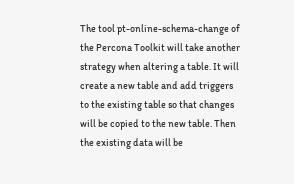The tool pt-online-schema-change of the Percona Toolkit will take another strategy when altering a table. It will create a new table and add triggers to the existing table so that changes will be copied to the new table. Then the existing data will be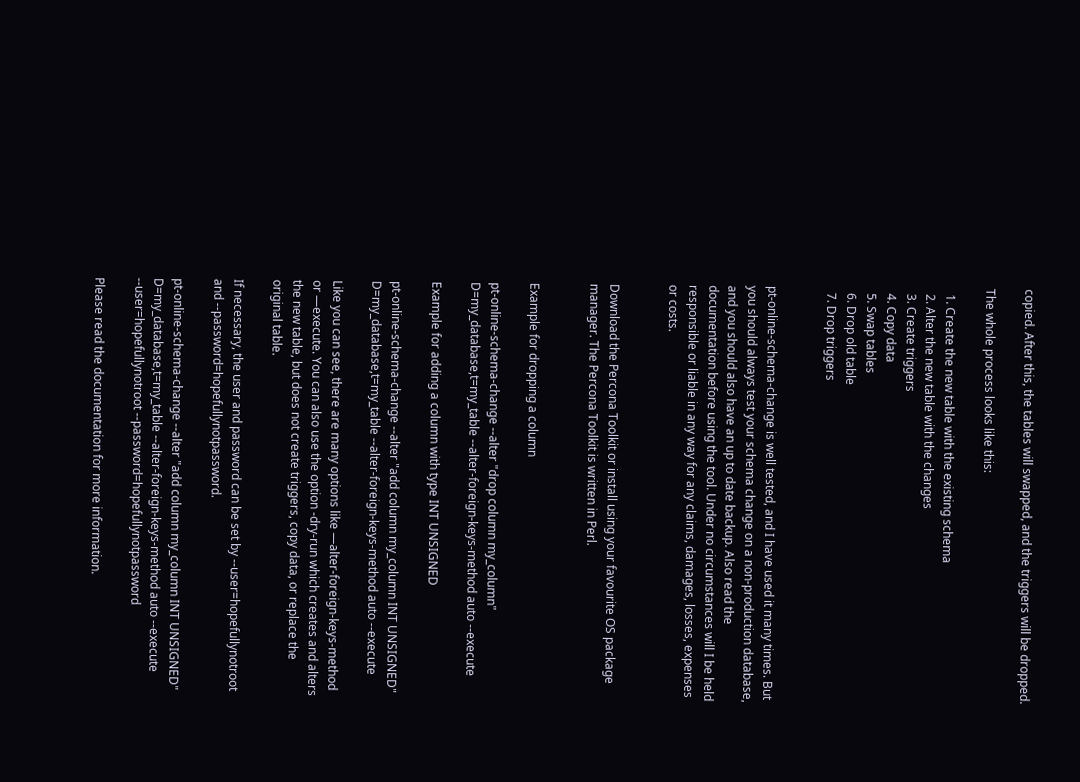copied. After this, the tables will swapped, and the triggers will be dropped.

The whole process looks like this:

  1. Create the new table with the existing schema
  2. Alter the new table with the changes
  3. Create triggers
  4. Copy data
  5. Swap tables
  6. Drop old table
  7. Drop triggers


pt-online-schema-change is well tested, and I have used it many times. But you should always test your schema change on a non-production database, and you should also have an up to date backup. Also read the documentation before using the tool. Under no circumstances will I be held responsible or liable in any way for any claims, damages, losses, expenses or costs.


Download the Percona Toolkit or install using your favourite OS package manager. The Percona Toolkit is written in Perl.


Example for dropping a column

pt-online-schema-change --alter "drop column my_column" D=my_database,t=my_table --alter-foreign-keys-method auto --execute

Example for adding a column with type INT UNSIGNED

pt-online-schema-change --alter "add column my_column INT UNSIGNED" D=my_database,t=my_table --alter-foreign-keys-method auto --execute

Like you can see, there are many options like —alter-foreign-keys-method or —execute. You can also use the option -dry-run which creates and alters the new table, but does not create triggers, copy data, or replace the original table.

If necessary, the user and password can be set by --user=hopefullynotroot and --password=hopefullynotpassword.

pt-online-schema-change --alter "add column my_column INT UNSIGNED" D=my_database,t=my_table --alter-foreign-keys-method auto --execute --user=hopefullynotroot --password=hopefullynotpassword

Please read the documentation for more information.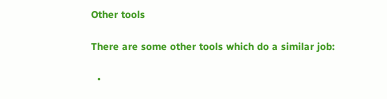Other tools

There are some other tools which do a similar job:

  •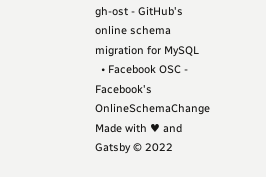gh-ost - GitHub's online schema migration for MySQL
  • Facebook OSC - Facebook's OnlineSchemaChange
Made with ♥ and Gatsby © 2022